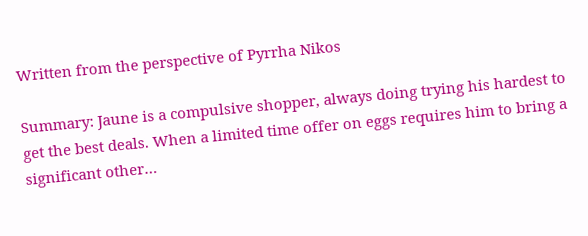Written from the perspective of Pyrrha Nikos

Summary: Jaune is a compulsive shopper, always doing trying his hardest to get the best deals. When a limited time offer on eggs requires him to bring a significant other…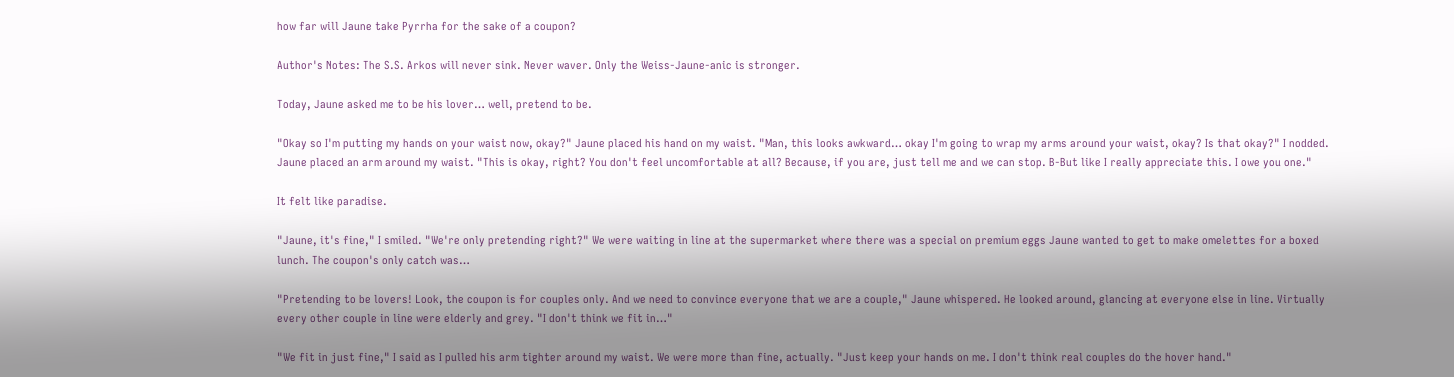how far will Jaune take Pyrrha for the sake of a coupon?

Author's Notes: The S.S. Arkos will never sink. Never waver. Only the Weiss-Jaune-anic is stronger.

Today, Jaune asked me to be his lover… well, pretend to be.

"Okay so I'm putting my hands on your waist now, okay?" Jaune placed his hand on my waist. "Man, this looks awkward… okay I'm going to wrap my arms around your waist, okay? Is that okay?" I nodded. Jaune placed an arm around my waist. "This is okay, right? You don't feel uncomfortable at all? Because, if you are, just tell me and we can stop. B-But like I really appreciate this. I owe you one."

It felt like paradise.

"Jaune, it's fine," I smiled. "We're only pretending right?" We were waiting in line at the supermarket where there was a special on premium eggs Jaune wanted to get to make omelettes for a boxed lunch. The coupon's only catch was…

"Pretending to be lovers! Look, the coupon is for couples only. And we need to convince everyone that we are a couple," Jaune whispered. He looked around, glancing at everyone else in line. Virtually every other couple in line were elderly and grey. "I don't think we fit in…"

"We fit in just fine," I said as I pulled his arm tighter around my waist. We were more than fine, actually. "Just keep your hands on me. I don't think real couples do the hover hand."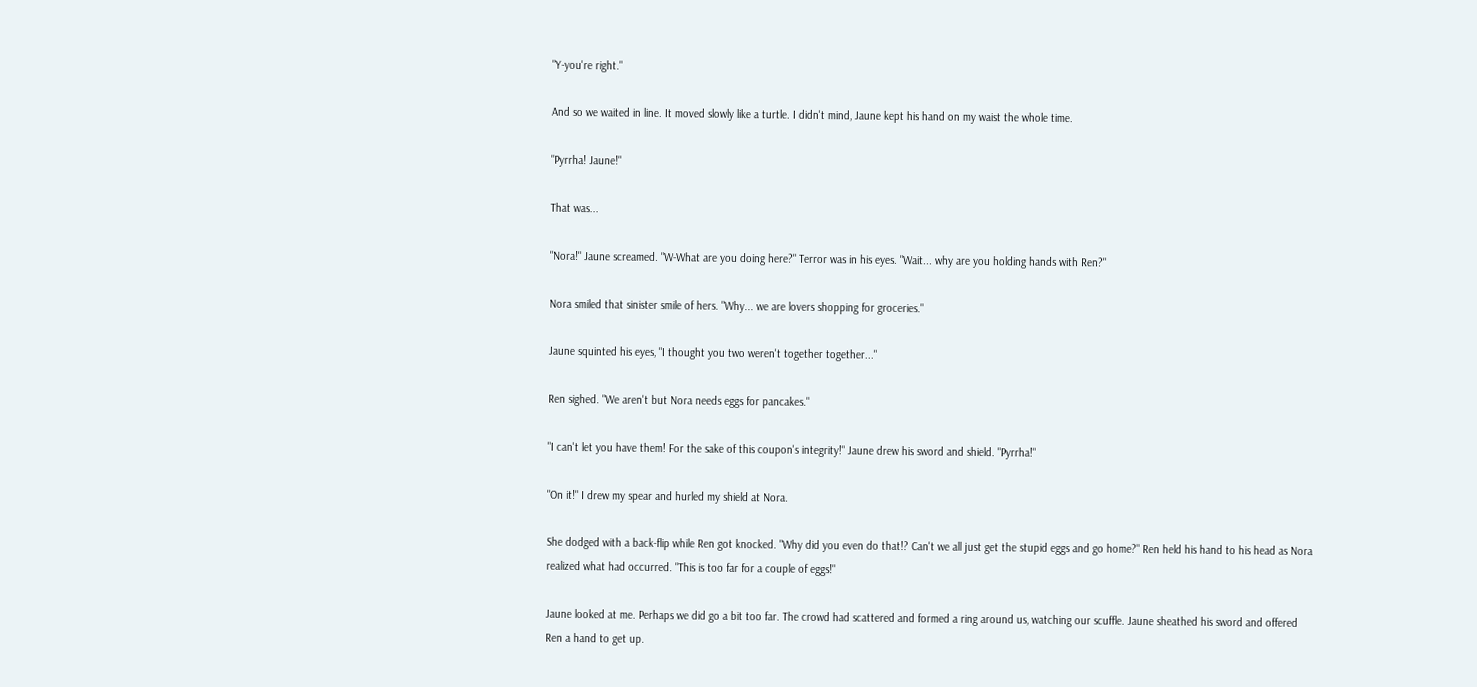"Y-you're right."

And so we waited in line. It moved slowly like a turtle. I didn't mind, Jaune kept his hand on my waist the whole time.

"Pyrrha! Jaune!"

That was...

"Nora!" Jaune screamed. "W-What are you doing here?" Terror was in his eyes. "Wait... why are you holding hands with Ren?"

Nora smiled that sinister smile of hers. "Why... we are lovers shopping for groceries."

Jaune squinted his eyes, "I thought you two weren't together together..."

Ren sighed. "We aren't but Nora needs eggs for pancakes."

"I can't let you have them! For the sake of this coupon's integrity!" Jaune drew his sword and shield. "Pyrrha!"

"On it!" I drew my spear and hurled my shield at Nora.

She dodged with a back-flip while Ren got knocked. "Why did you even do that!? Can't we all just get the stupid eggs and go home?" Ren held his hand to his head as Nora realized what had occurred. "This is too far for a couple of eggs!"

Jaune looked at me. Perhaps we did go a bit too far. The crowd had scattered and formed a ring around us, watching our scuffle. Jaune sheathed his sword and offered Ren a hand to get up.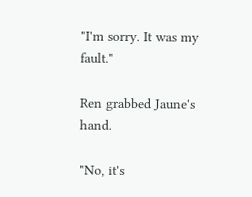"I'm sorry. It was my fault."

Ren grabbed Jaune's hand.

"No, it's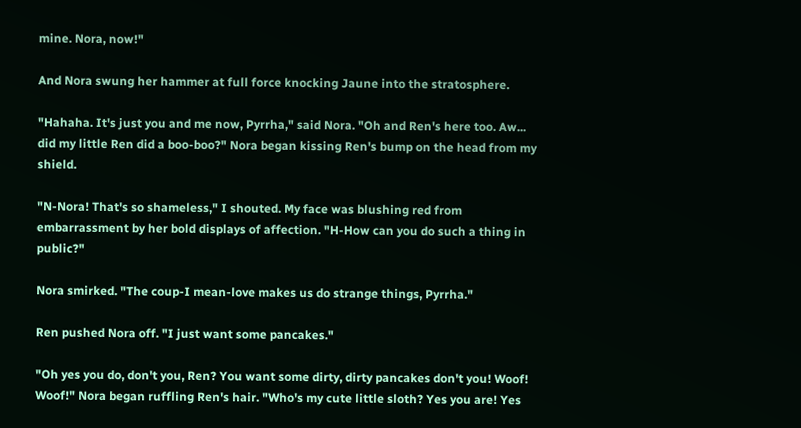mine. Nora, now!"

And Nora swung her hammer at full force knocking Jaune into the stratosphere.

"Hahaha. It's just you and me now, Pyrrha," said Nora. "Oh and Ren's here too. Aw... did my little Ren did a boo-boo?" Nora began kissing Ren's bump on the head from my shield.

"N-Nora! That's so shameless," I shouted. My face was blushing red from embarrassment by her bold displays of affection. "H-How can you do such a thing in public?"

Nora smirked. "The coup-I mean-love makes us do strange things, Pyrrha."

Ren pushed Nora off. "I just want some pancakes."

"Oh yes you do, don't you, Ren? You want some dirty, dirty pancakes don't you! Woof! Woof!" Nora began ruffling Ren's hair. "Who's my cute little sloth? Yes you are! Yes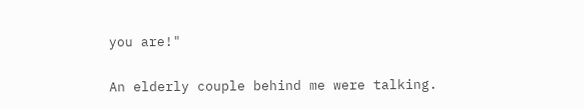you are!"

An elderly couple behind me were talking.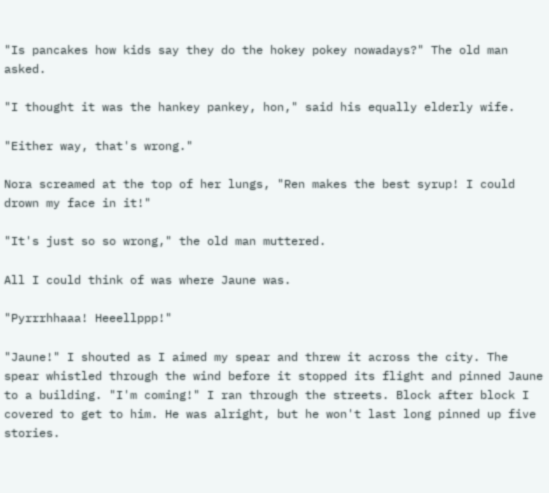"Is pancakes how kids say they do the hokey pokey nowadays?" The old man asked.

"I thought it was the hankey pankey, hon," said his equally elderly wife.

"Either way, that's wrong."

Nora screamed at the top of her lungs, "Ren makes the best syrup! I could drown my face in it!"

"It's just so so wrong," the old man muttered.

All I could think of was where Jaune was.

"Pyrrrhhaaa! Heeellppp!"

"Jaune!" I shouted as I aimed my spear and threw it across the city. The spear whistled through the wind before it stopped its flight and pinned Jaune to a building. "I'm coming!" I ran through the streets. Block after block I covered to get to him. He was alright, but he won't last long pinned up five stories.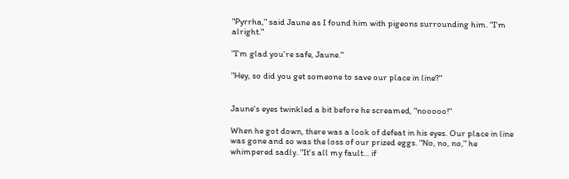"Pyrrha," said Jaune as I found him with pigeons surrounding him. "I'm alright."

"I'm glad you're safe, Jaune."

"Hey, so did you get someone to save our place in line?"


Jaune's eyes twinkled a bit before he screamed, "nooooo!"

When he got down, there was a look of defeat in his eyes. Our place in line was gone and so was the loss of our prized eggs. "No, no, no," he whimpered sadly. "It's all my fault... if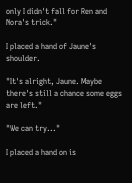only I didn't fall for Ren and Nora's trick."

I placed a hand of Jaune's shoulder.

"It's alright, Jaune. Maybe there's still a chance some eggs are left."

"We can try..."

I placed a hand on is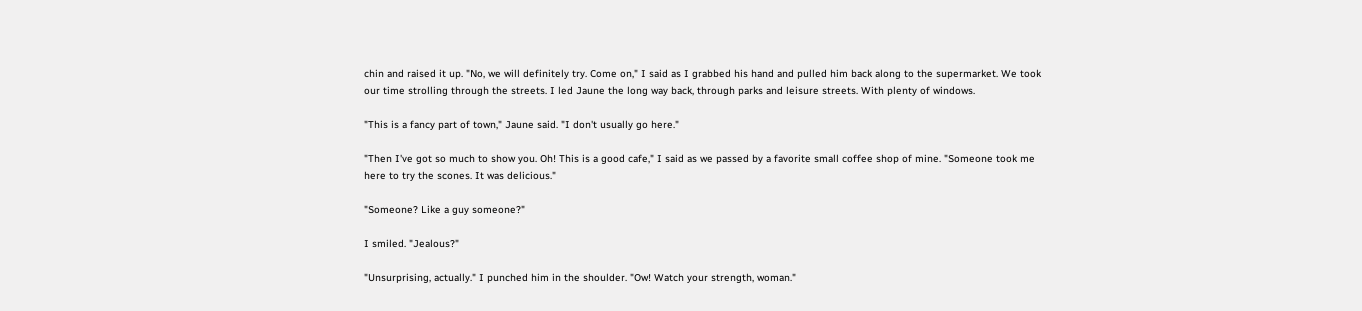chin and raised it up. "No, we will definitely try. Come on," I said as I grabbed his hand and pulled him back along to the supermarket. We took our time strolling through the streets. I led Jaune the long way back, through parks and leisure streets. With plenty of windows.

"This is a fancy part of town," Jaune said. "I don't usually go here."

"Then I've got so much to show you. Oh! This is a good cafe," I said as we passed by a favorite small coffee shop of mine. "Someone took me here to try the scones. It was delicious."

"Someone? Like a guy someone?"

I smiled. "Jealous?"

"Unsurprising, actually." I punched him in the shoulder. "Ow! Watch your strength, woman."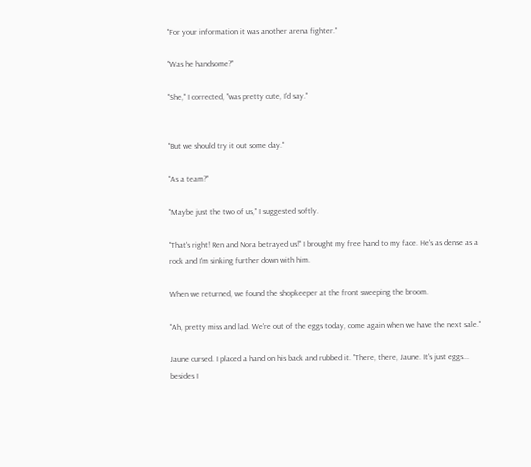"For your information it was another arena fighter."

"Was he handsome?"

"She," I corrected, "was pretty cute, I'd say."


"But we should try it out some day."

"As a team?"

"Maybe just the two of us," I suggested softly.

"That's right! Ren and Nora betrayed us!" I brought my free hand to my face. He's as dense as a rock and I'm sinking further down with him.

When we returned, we found the shopkeeper at the front sweeping the broom.

"Ah, pretty miss and lad. We're out of the eggs today, come again when we have the next sale."

Jaune cursed. I placed a hand on his back and rubbed it. "There, there, Jaune. It's just eggs... besides I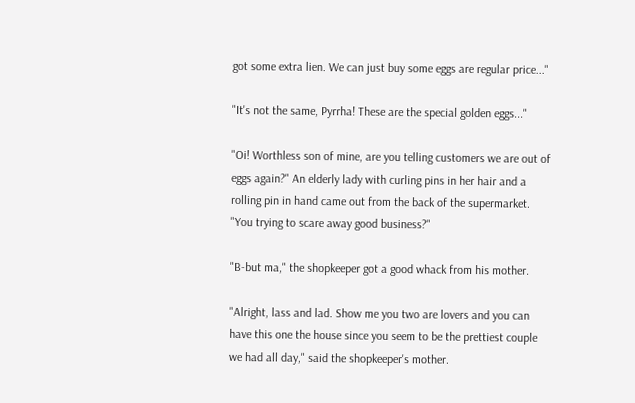got some extra lien. We can just buy some eggs are regular price..."

"It's not the same, Pyrrha! These are the special golden eggs..."

"Oi! Worthless son of mine, are you telling customers we are out of eggs again?" An elderly lady with curling pins in her hair and a rolling pin in hand came out from the back of the supermarket. "You trying to scare away good business?"

"B-but ma," the shopkeeper got a good whack from his mother.

"Alright, lass and lad. Show me you two are lovers and you can have this one the house since you seem to be the prettiest couple we had all day," said the shopkeeper's mother.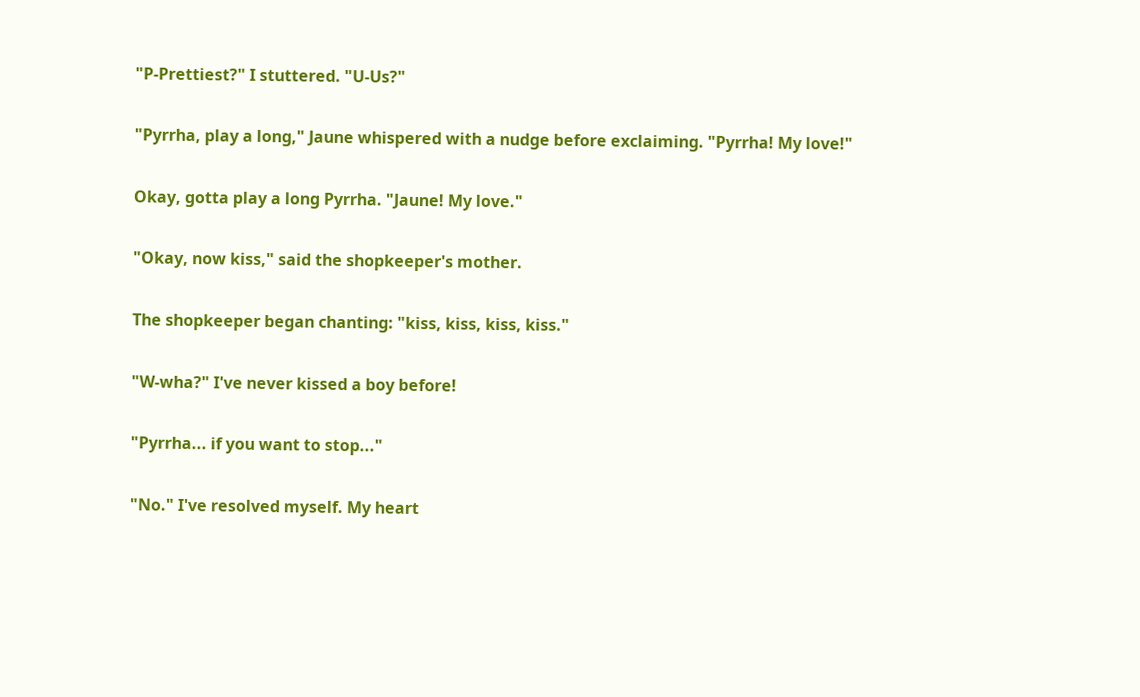"P-Prettiest?" I stuttered. "U-Us?"

"Pyrrha, play a long," Jaune whispered with a nudge before exclaiming. "Pyrrha! My love!"

Okay, gotta play a long Pyrrha. "Jaune! My love."

"Okay, now kiss," said the shopkeeper's mother.

The shopkeeper began chanting: "kiss, kiss, kiss, kiss."

"W-wha?" I've never kissed a boy before!

"Pyrrha... if you want to stop..."

"No." I've resolved myself. My heart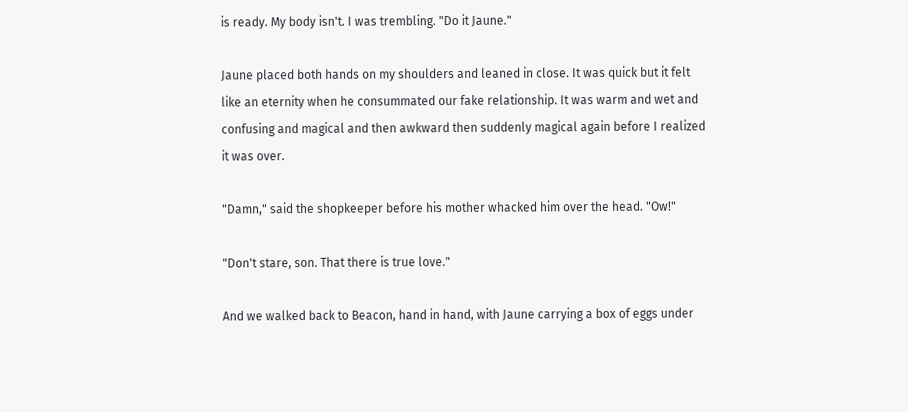is ready. My body isn't. I was trembling. "Do it Jaune."

Jaune placed both hands on my shoulders and leaned in close. It was quick but it felt like an eternity when he consummated our fake relationship. It was warm and wet and confusing and magical and then awkward then suddenly magical again before I realized it was over.

"Damn," said the shopkeeper before his mother whacked him over the head. "Ow!"

"Don't stare, son. That there is true love."

And we walked back to Beacon, hand in hand, with Jaune carrying a box of eggs under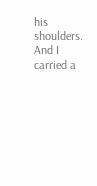his shoulders. And I carried a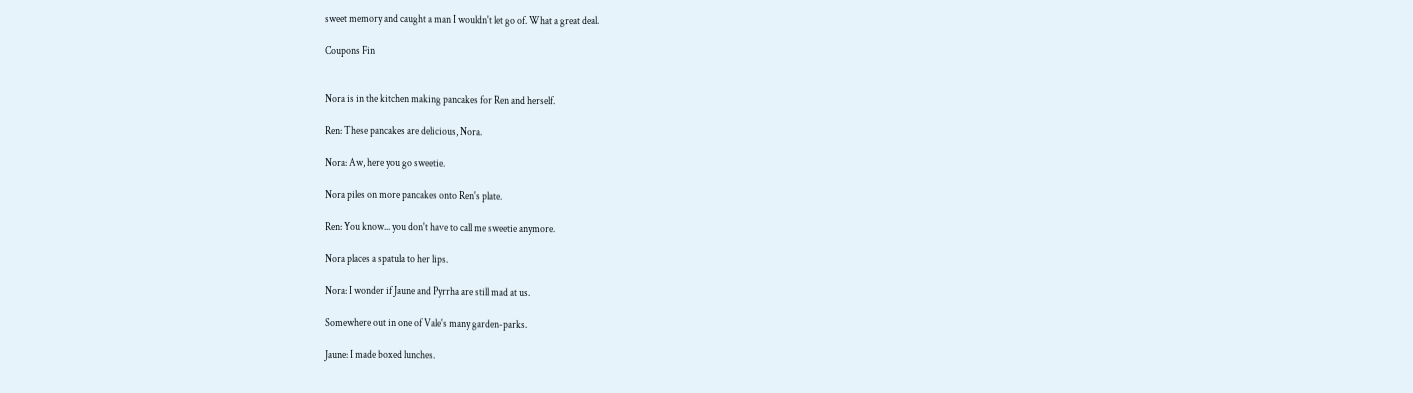sweet memory and caught a man I wouldn't let go of. What a great deal.

Coupons Fin


Nora is in the kitchen making pancakes for Ren and herself.

Ren: These pancakes are delicious, Nora.

Nora: Aw, here you go sweetie.

Nora piles on more pancakes onto Ren's plate.

Ren: You know... you don't have to call me sweetie anymore.

Nora places a spatula to her lips.

Nora: I wonder if Jaune and Pyrrha are still mad at us.

Somewhere out in one of Vale's many garden-parks.

Jaune: I made boxed lunches.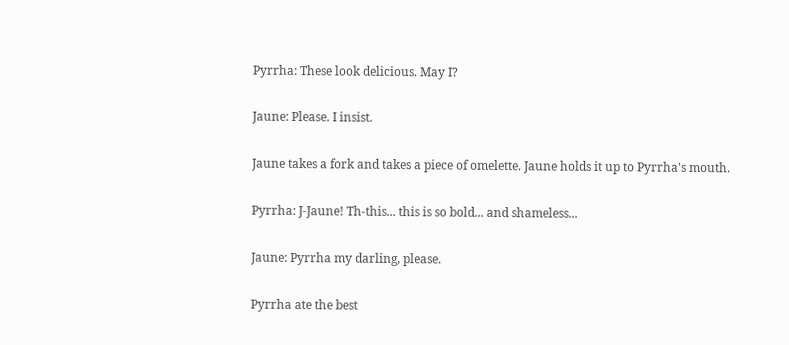Pyrrha: These look delicious. May I?

Jaune: Please. I insist.

Jaune takes a fork and takes a piece of omelette. Jaune holds it up to Pyrrha's mouth.

Pyrrha: J-Jaune! Th-this... this is so bold... and shameless...

Jaune: Pyrrha my darling, please.

Pyrrha ate the best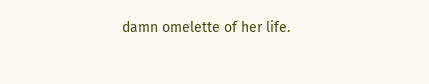damn omelette of her life.